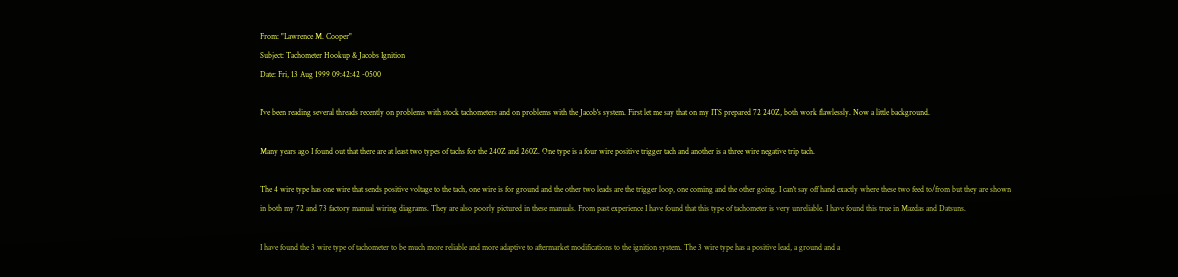From: "Lawrence M. Cooper"
Subject: Tachometer Hookup & Jacobs Ignition
Date: Fri, 13 Aug 1999 09:42:42 -0500

I've been reading several threads recently on problems with stock tachometers and on problems with the Jacob's system. First let me say that on my ITS prepared 72 240Z, both work flawlessly. Now a little background.

Many years ago I found out that there are at least two types of tachs for the 240Z and 260Z. One type is a four wire positive trigger tach and another is a three wire negative trip tach.

The 4 wire type has one wire that sends positive voltage to the tach, one wire is for ground and the other two leads are the trigger loop, one coming and the other going. I can't say off hand exactly where these two feed to/from but they are shown in both my 72 and 73 factory manual wiring diagrams. They are also poorly pictured in these manuals. From past experience I have found that this type of tachometer is very unreliable. I have found this true in Mazdas and Datsuns.

I have found the 3 wire type of tachometer to be much more reliable and more adaptive to aftermarket modifications to the ignition system. The 3 wire type has a positive lead, a ground and a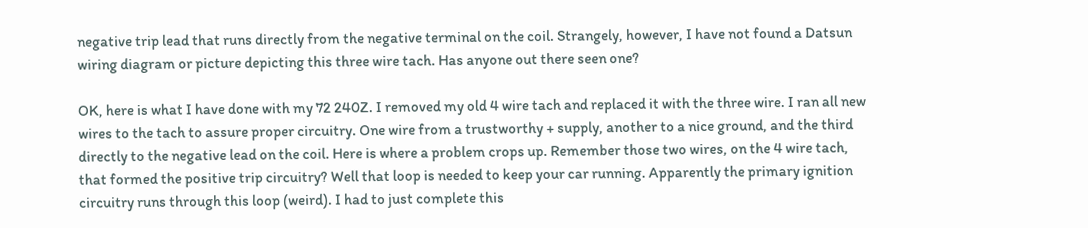negative trip lead that runs directly from the negative terminal on the coil. Strangely, however, I have not found a Datsun wiring diagram or picture depicting this three wire tach. Has anyone out there seen one?

OK, here is what I have done with my 72 240Z. I removed my old 4 wire tach and replaced it with the three wire. I ran all new wires to the tach to assure proper circuitry. One wire from a trustworthy + supply, another to a nice ground, and the third directly to the negative lead on the coil. Here is where a problem crops up. Remember those two wires, on the 4 wire tach, that formed the positive trip circuitry? Well that loop is needed to keep your car running. Apparently the primary ignition circuitry runs through this loop (weird). I had to just complete this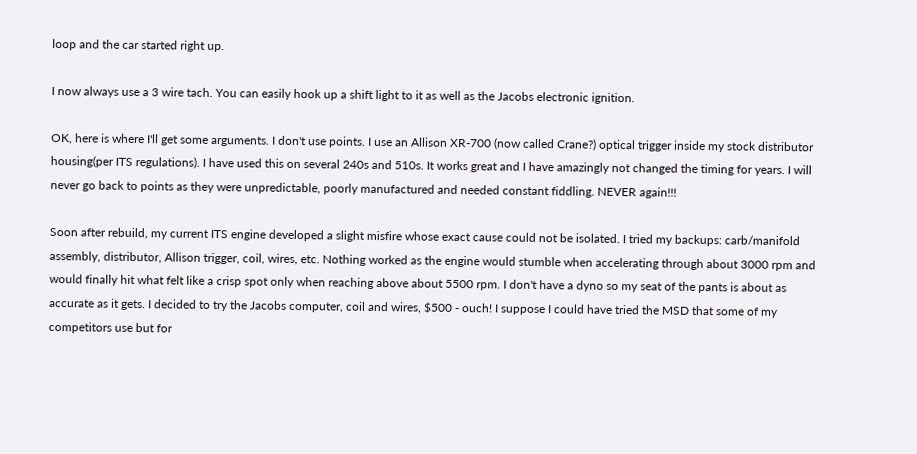loop and the car started right up.

I now always use a 3 wire tach. You can easily hook up a shift light to it as well as the Jacobs electronic ignition.

OK, here is where I'll get some arguments. I don't use points. I use an Allison XR-700 (now called Crane?) optical trigger inside my stock distributor housing(per ITS regulations). I have used this on several 240s and 510s. It works great and I have amazingly not changed the timing for years. I will never go back to points as they were unpredictable, poorly manufactured and needed constant fiddling. NEVER again!!!

Soon after rebuild, my current ITS engine developed a slight misfire whose exact cause could not be isolated. I tried my backups: carb/manifold assembly, distributor, Allison trigger, coil, wires, etc. Nothing worked as the engine would stumble when accelerating through about 3000 rpm and would finally hit what felt like a crisp spot only when reaching above about 5500 rpm. I don't have a dyno so my seat of the pants is about as accurate as it gets. I decided to try the Jacobs computer, coil and wires, $500 - ouch! I suppose I could have tried the MSD that some of my competitors use but for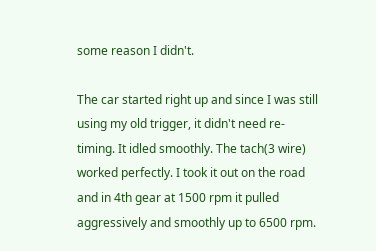some reason I didn't.

The car started right up and since I was still using my old trigger, it didn't need re-timing. It idled smoothly. The tach(3 wire) worked perfectly. I took it out on the road and in 4th gear at 1500 rpm it pulled aggressively and smoothly up to 6500 rpm.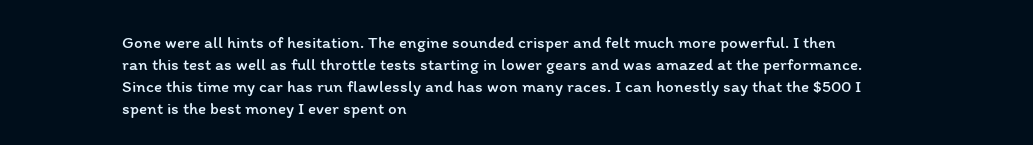Gone were all hints of hesitation. The engine sounded crisper and felt much more powerful. I then ran this test as well as full throttle tests starting in lower gears and was amazed at the performance. Since this time my car has run flawlessly and has won many races. I can honestly say that the $500 I spent is the best money I ever spent on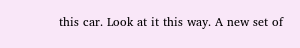this car. Look at it this way. A new set of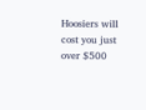Hoosiers will cost you just over $500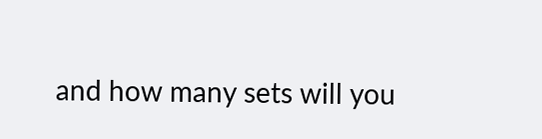and how many sets will you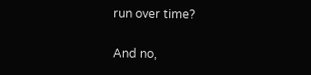run over time?

And no,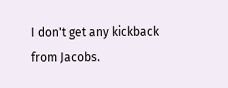I don't get any kickback from Jacobs.